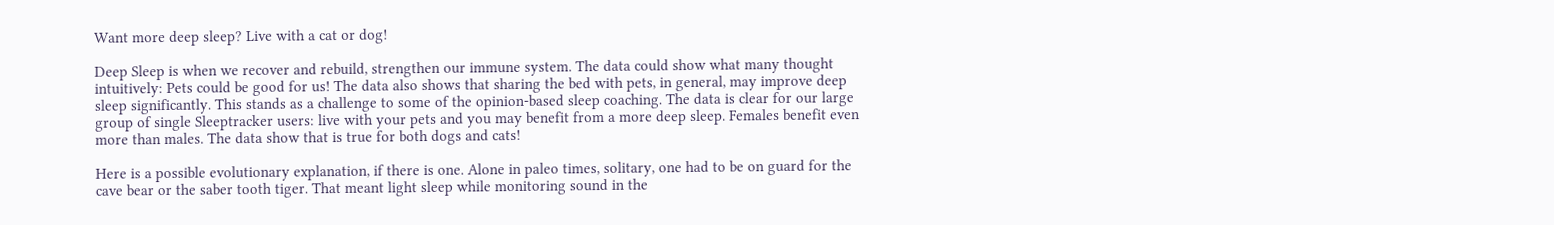Want more deep sleep? Live with a cat or dog!

Deep Sleep is when we recover and rebuild, strengthen our immune system. The data could show what many thought intuitively: Pets could be good for us! The data also shows that sharing the bed with pets, in general, may improve deep sleep significantly. This stands as a challenge to some of the opinion-based sleep coaching. The data is clear for our large group of single Sleeptracker users: live with your pets and you may benefit from a more deep sleep. Females benefit even more than males. The data show that is true for both dogs and cats!

Here is a possible evolutionary explanation, if there is one. Alone in paleo times, solitary, one had to be on guard for the cave bear or the saber tooth tiger. That meant light sleep while monitoring sound in the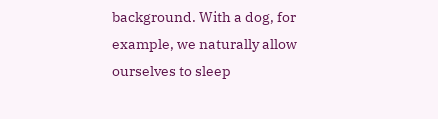background. With a dog, for example, we naturally allow ourselves to sleep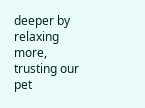deeper by relaxing more, trusting our pet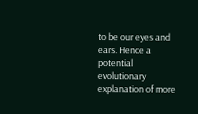to be our eyes and ears. Hence a potential evolutionary explanation of more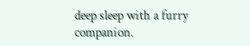deep sleep with a furry companion.